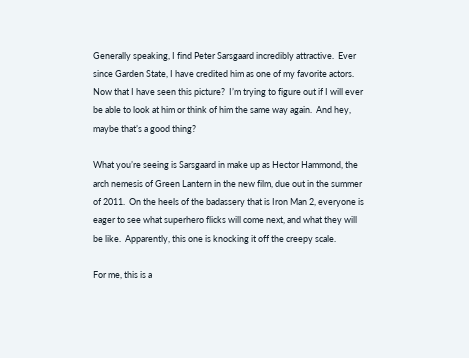Generally speaking, I find Peter Sarsgaard incredibly attractive.  Ever since Garden State, I have credited him as one of my favorite actors.   Now that I have seen this picture?  I’m trying to figure out if I will ever be able to look at him or think of him the same way again.  And hey, maybe that’s a good thing?

What you’re seeing is Sarsgaard in make up as Hector Hammond, the arch nemesis of Green Lantern in the new film, due out in the summer of 2011.  On the heels of the badassery that is Iron Man 2, everyone is eager to see what superhero flicks will come next, and what they will be like.  Apparently, this one is knocking it off the creepy scale.

For me, this is a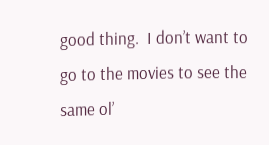good thing.  I don’t want to go to the movies to see the same ol’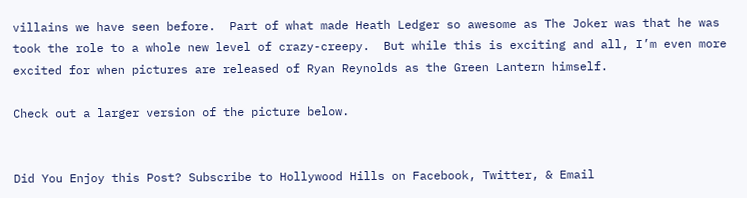villains we have seen before.  Part of what made Heath Ledger so awesome as The Joker was that he was took the role to a whole new level of crazy-creepy.  But while this is exciting and all, I’m even more excited for when pictures are released of Ryan Reynolds as the Green Lantern himself.

Check out a larger version of the picture below.


Did You Enjoy this Post? Subscribe to Hollywood Hills on Facebook, Twitter, & Email